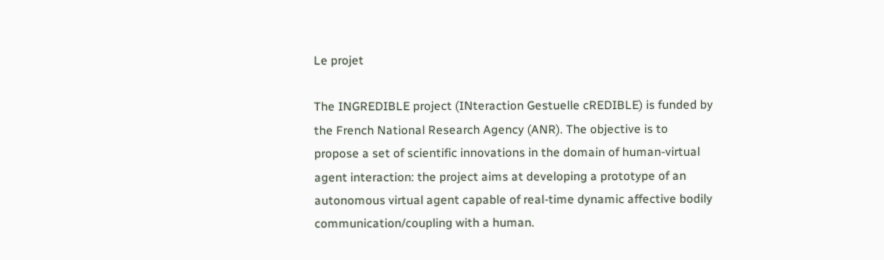Le projet

The INGREDIBLE project (INteraction Gestuelle cREDIBLE) is funded by the French National Research Agency (ANR). The objective is to propose a set of scientific innovations in the domain of human-virtual agent interaction: the project aims at developing a prototype of an autonomous virtual agent capable of real-time dynamic affective bodily communication/coupling with a human.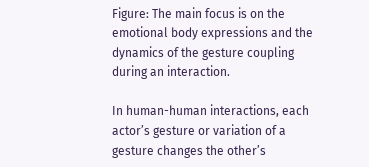Figure: The main focus is on the emotional body expressions and the dynamics of the gesture coupling during an interaction.

In human-human interactions, each actor’s gesture or variation of a gesture changes the other’s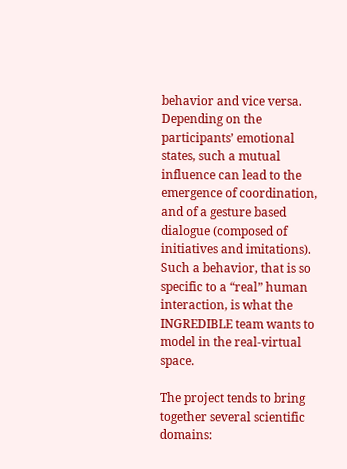behavior and vice versa. Depending on the participants’ emotional states, such a mutual influence can lead to the emergence of coordination, and of a gesture based dialogue (composed of initiatives and imitations). Such a behavior, that is so specific to a “real” human interaction, is what the INGREDIBLE team wants to model in the real-virtual space.

The project tends to bring together several scientific domains: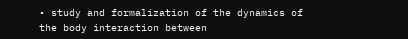• study and formalization of the dynamics of the body interaction between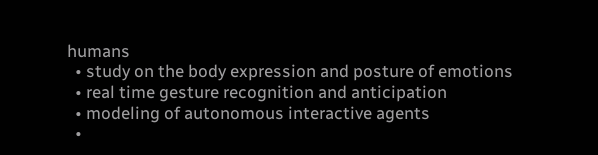humans
  • study on the body expression and posture of emotions
  • real time gesture recognition and anticipation
  • modeling of autonomous interactive agents
  •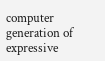computer generation of expressive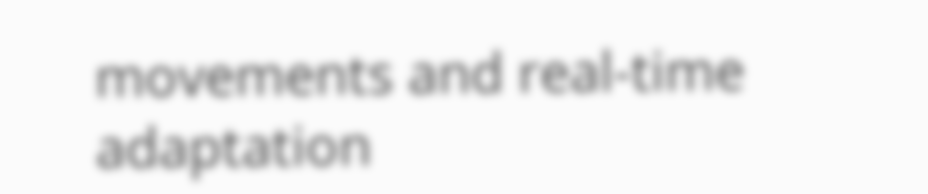movements and real-time adaptation